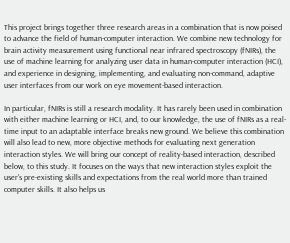This project brings together three research areas in a combination that is now poised to advance the field of human-computer interaction. We combine new technology for brain activity measurement using functional near infrared spectroscopy (fNIRs), the use of machine learning for analyzing user data in human-computer interaction (HCI), and experience in designing, implementing, and evaluating non-command, adaptive user interfaces from our work on eye movement-based interaction.

In particular, fNIRs is still a research modality. It has rarely been used in combination with either machine learning or HCI, and, to our knowledge, the use of fNIRs as a real-time input to an adaptable interface breaks new ground. We believe this combination will also lead to new, more objective methods for evaluating next generation interaction styles. We will bring our concept of reality-based interaction, described below, to this study. It focuses on the ways that new interaction styles exploit the user's pre-existing skills and expectations from the real world more than trained computer skills. It also helps us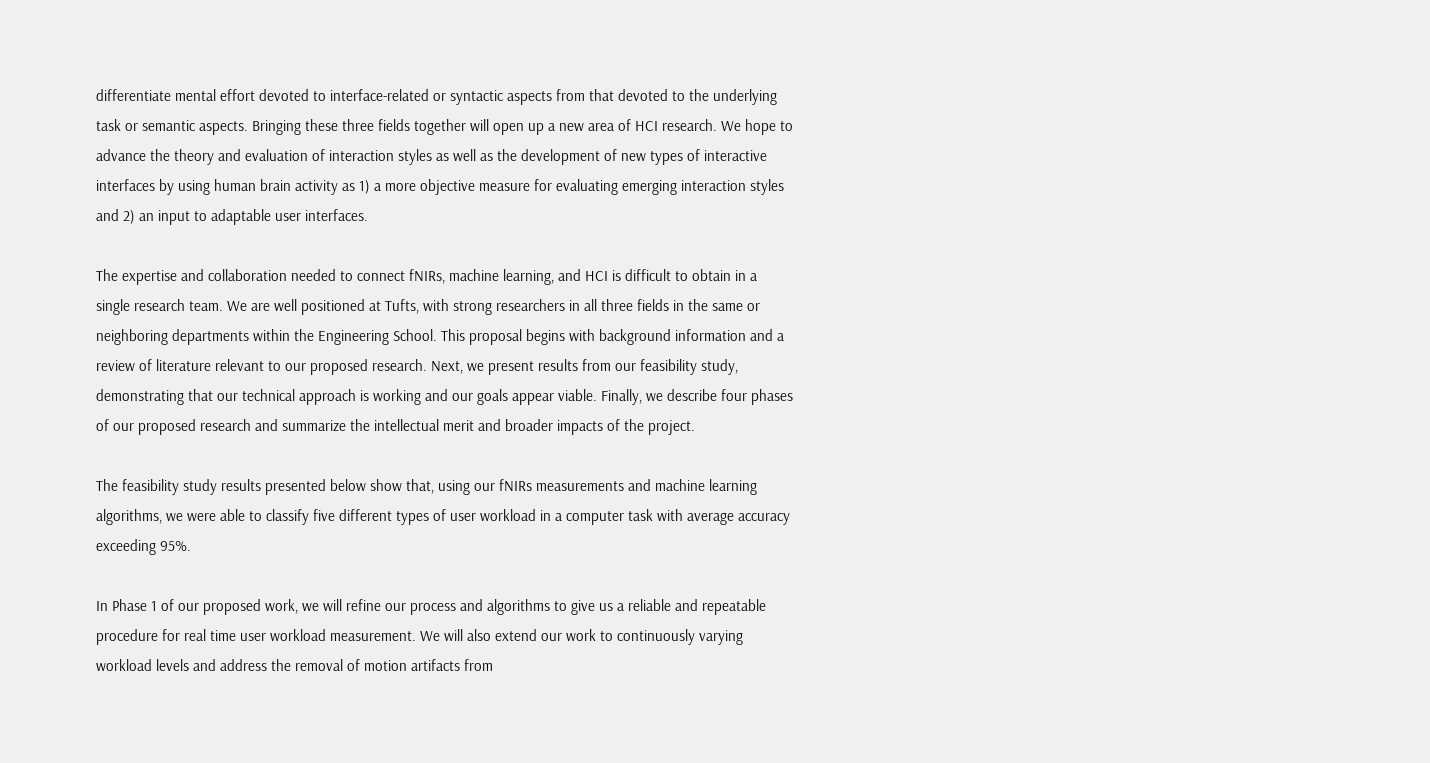differentiate mental effort devoted to interface-related or syntactic aspects from that devoted to the underlying task or semantic aspects. Bringing these three fields together will open up a new area of HCI research. We hope to advance the theory and evaluation of interaction styles as well as the development of new types of interactive interfaces by using human brain activity as 1) a more objective measure for evaluating emerging interaction styles and 2) an input to adaptable user interfaces.

The expertise and collaboration needed to connect fNIRs, machine learning, and HCI is difficult to obtain in a single research team. We are well positioned at Tufts, with strong researchers in all three fields in the same or neighboring departments within the Engineering School. This proposal begins with background information and a review of literature relevant to our proposed research. Next, we present results from our feasibility study, demonstrating that our technical approach is working and our goals appear viable. Finally, we describe four phases of our proposed research and summarize the intellectual merit and broader impacts of the project.

The feasibility study results presented below show that, using our fNIRs measurements and machine learning algorithms, we were able to classify five different types of user workload in a computer task with average accuracy exceeding 95%.

In Phase 1 of our proposed work, we will refine our process and algorithms to give us a reliable and repeatable procedure for real time user workload measurement. We will also extend our work to continuously varying workload levels and address the removal of motion artifacts from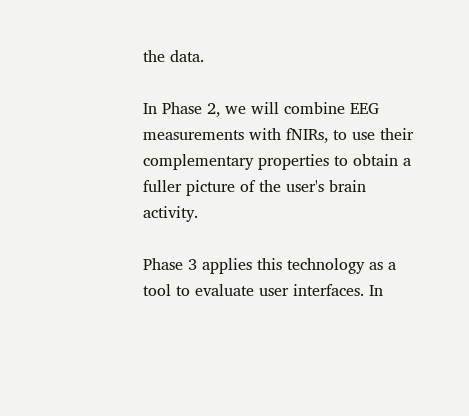the data.

In Phase 2, we will combine EEG measurements with fNIRs, to use their complementary properties to obtain a fuller picture of the user's brain activity.

Phase 3 applies this technology as a tool to evaluate user interfaces. In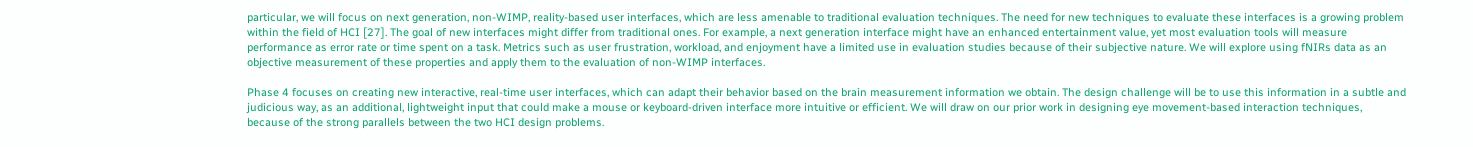particular, we will focus on next generation, non-WIMP, reality-based user interfaces, which are less amenable to traditional evaluation techniques. The need for new techniques to evaluate these interfaces is a growing problem within the field of HCI [27]. The goal of new interfaces might differ from traditional ones. For example, a next generation interface might have an enhanced entertainment value, yet most evaluation tools will measure performance as error rate or time spent on a task. Metrics such as user frustration, workload, and enjoyment have a limited use in evaluation studies because of their subjective nature. We will explore using fNIRs data as an objective measurement of these properties and apply them to the evaluation of non-WIMP interfaces.

Phase 4 focuses on creating new interactive, real-time user interfaces, which can adapt their behavior based on the brain measurement information we obtain. The design challenge will be to use this information in a subtle and judicious way, as an additional, lightweight input that could make a mouse or keyboard-driven interface more intuitive or efficient. We will draw on our prior work in designing eye movement-based interaction techniques, because of the strong parallels between the two HCI design problems.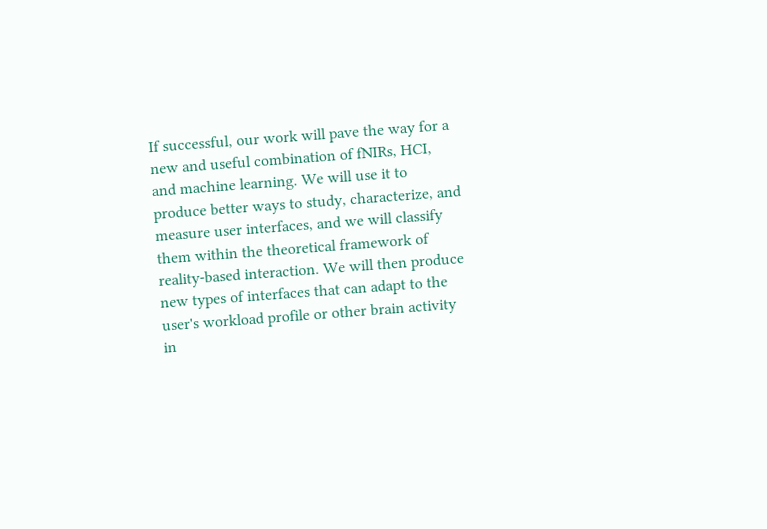If successful, our work will pave the way for a new and useful combination of fNIRs, HCI, and machine learning. We will use it to produce better ways to study, characterize, and measure user interfaces, and we will classify them within the theoretical framework of reality-based interaction. We will then produce new types of interfaces that can adapt to the user's workload profile or other brain activity in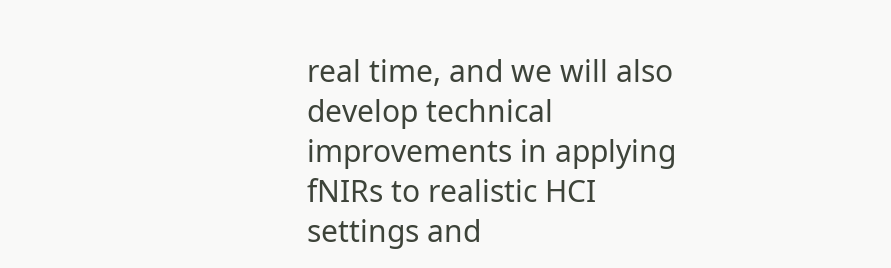real time, and we will also develop technical improvements in applying fNIRs to realistic HCI settings and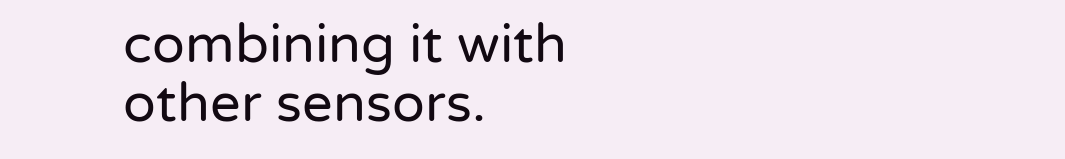combining it with other sensors.